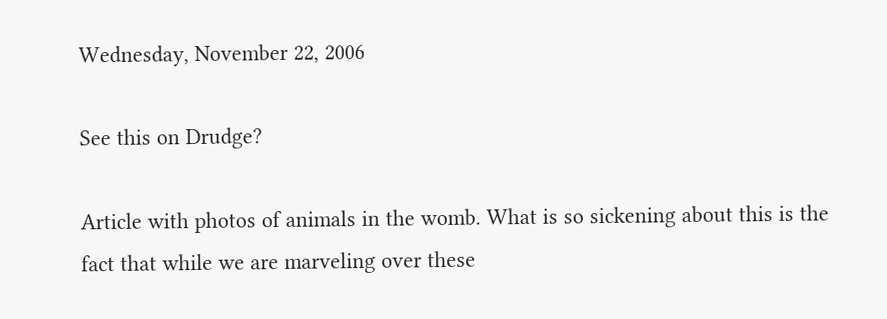Wednesday, November 22, 2006

See this on Drudge?

Article with photos of animals in the womb. What is so sickening about this is the fact that while we are marveling over these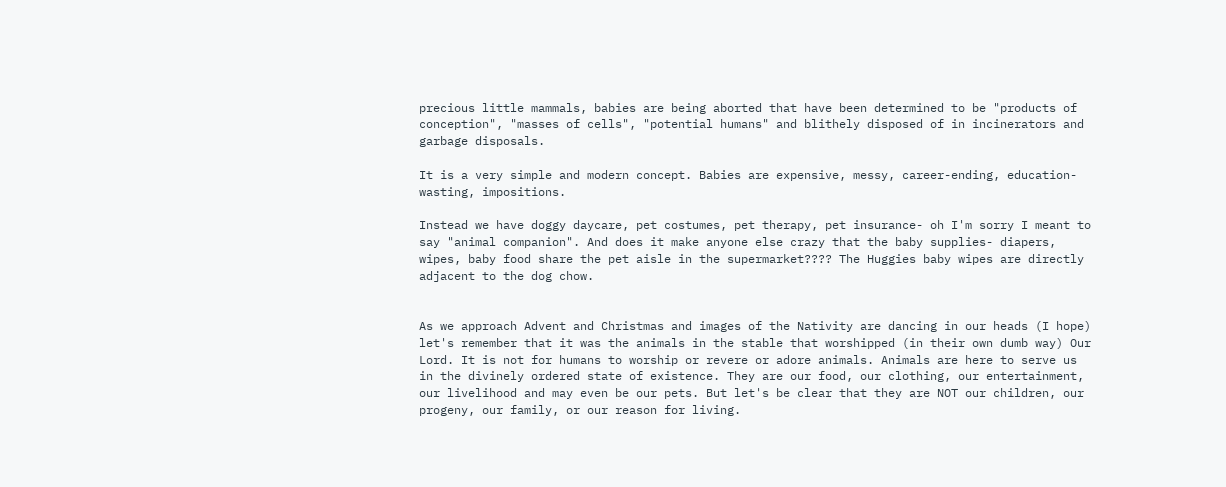precious little mammals, babies are being aborted that have been determined to be "products of conception", "masses of cells", "potential humans" and blithely disposed of in incinerators and garbage disposals.

It is a very simple and modern concept. Babies are expensive, messy, career-ending, education-wasting, impositions.

Instead we have doggy daycare, pet costumes, pet therapy, pet insurance- oh I'm sorry I meant to say "animal companion". And does it make anyone else crazy that the baby supplies- diapers, wipes, baby food share the pet aisle in the supermarket???? The Huggies baby wipes are directly adjacent to the dog chow.


As we approach Advent and Christmas and images of the Nativity are dancing in our heads (I hope) let's remember that it was the animals in the stable that worshipped (in their own dumb way) Our Lord. It is not for humans to worship or revere or adore animals. Animals are here to serve us in the divinely ordered state of existence. They are our food, our clothing, our entertainment, our livelihood and may even be our pets. But let's be clear that they are NOT our children, our progeny, our family, or our reason for living.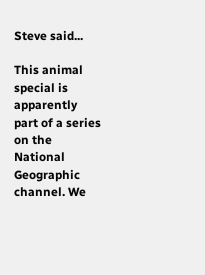Steve said...

This animal special is apparently part of a series on the National Geographic channel. We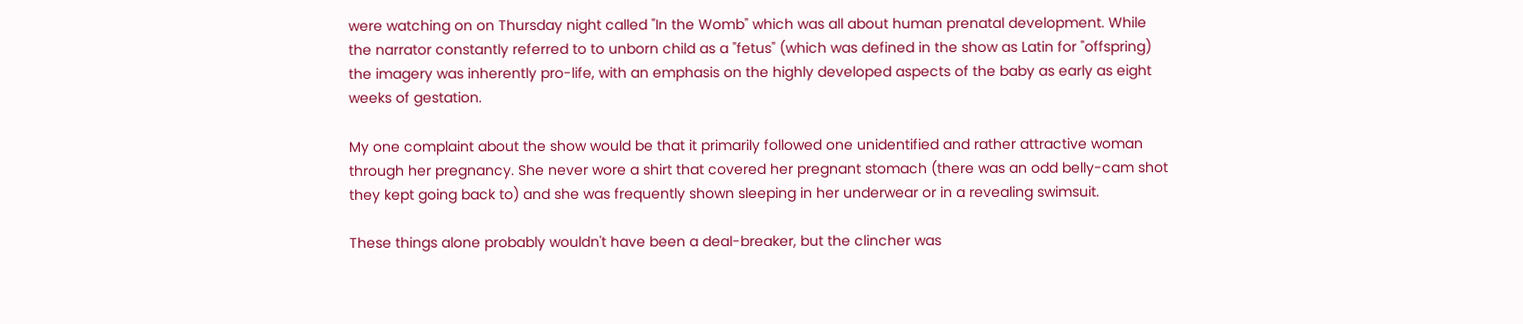were watching on on Thursday night called "In the Womb" which was all about human prenatal development. While the narrator constantly referred to to unborn child as a "fetus" (which was defined in the show as Latin for "offspring) the imagery was inherently pro-life, with an emphasis on the highly developed aspects of the baby as early as eight weeks of gestation.

My one complaint about the show would be that it primarily followed one unidentified and rather attractive woman through her pregnancy. She never wore a shirt that covered her pregnant stomach (there was an odd belly-cam shot they kept going back to) and she was frequently shown sleeping in her underwear or in a revealing swimsuit.

These things alone probably wouldn't have been a deal-breaker, but the clincher was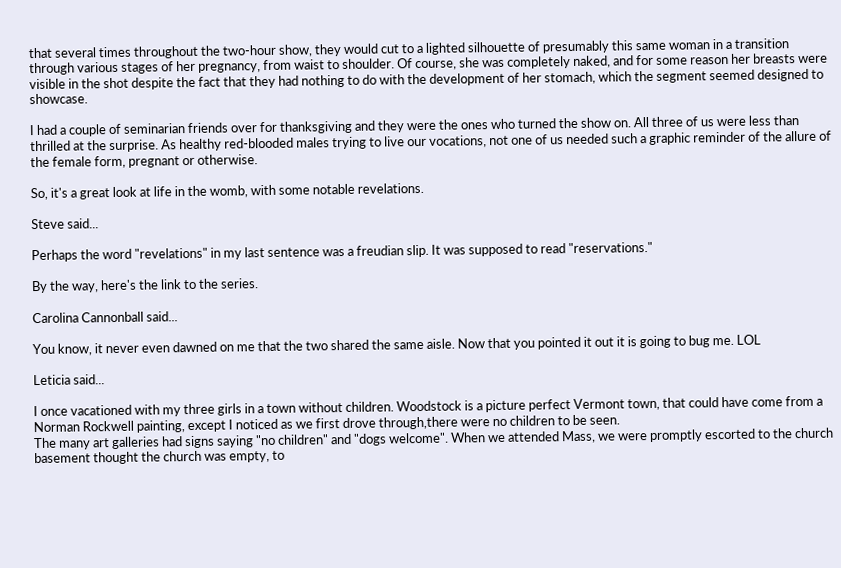that several times throughout the two-hour show, they would cut to a lighted silhouette of presumably this same woman in a transition through various stages of her pregnancy, from waist to shoulder. Of course, she was completely naked, and for some reason her breasts were visible in the shot despite the fact that they had nothing to do with the development of her stomach, which the segment seemed designed to showcase.

I had a couple of seminarian friends over for thanksgiving and they were the ones who turned the show on. All three of us were less than thrilled at the surprise. As healthy red-blooded males trying to live our vocations, not one of us needed such a graphic reminder of the allure of the female form, pregnant or otherwise.

So, it's a great look at life in the womb, with some notable revelations.

Steve said...

Perhaps the word "revelations" in my last sentence was a freudian slip. It was supposed to read "reservations."

By the way, here's the link to the series.

Carolina Cannonball said...

You know, it never even dawned on me that the two shared the same aisle. Now that you pointed it out it is going to bug me. LOL

Leticia said...

I once vacationed with my three girls in a town without children. Woodstock is a picture perfect Vermont town, that could have come from a Norman Rockwell painting, except I noticed as we first drove through,there were no children to be seen.
The many art galleries had signs saying "no children" and "dogs welcome". When we attended Mass, we were promptly escorted to the church basement thought the church was empty, to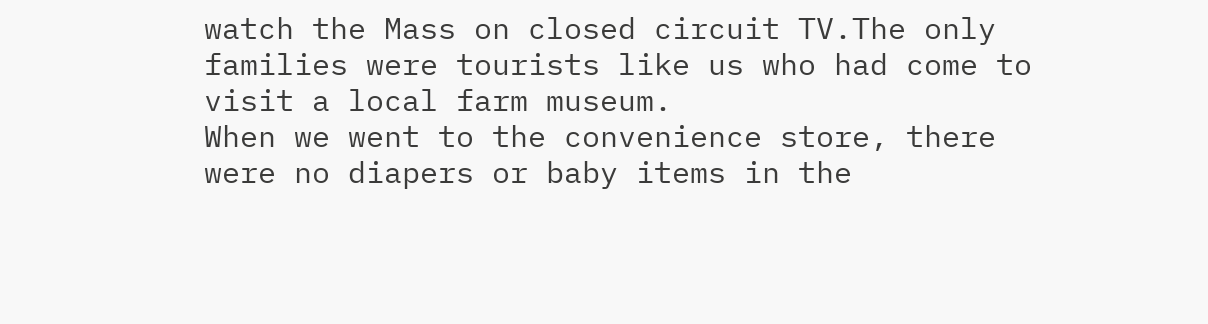watch the Mass on closed circuit TV.The only families were tourists like us who had come to visit a local farm museum.
When we went to the convenience store, there were no diapers or baby items in the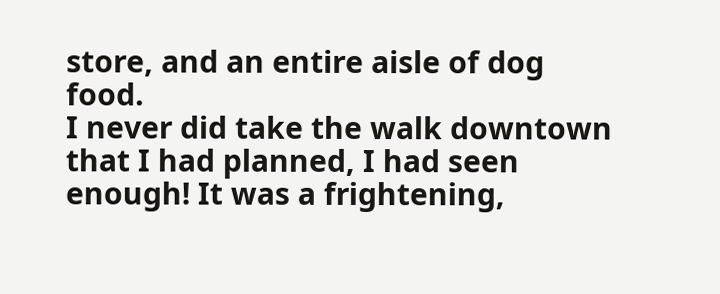store, and an entire aisle of dog food.
I never did take the walk downtown that I had planned, I had seen enough! It was a frightening,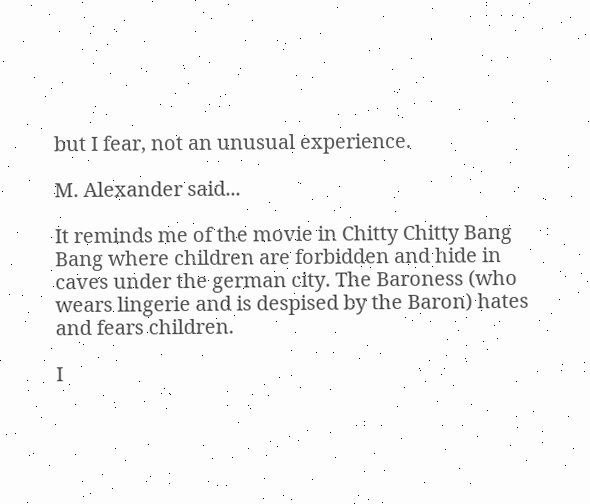but I fear, not an unusual experience.

M. Alexander said...

It reminds me of the movie in Chitty Chitty Bang Bang where children are forbidden and hide in caves under the german city. The Baroness (who wears lingerie and is despised by the Baron) hates and fears children.

I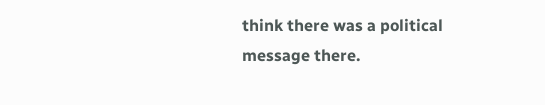think there was a political message there.